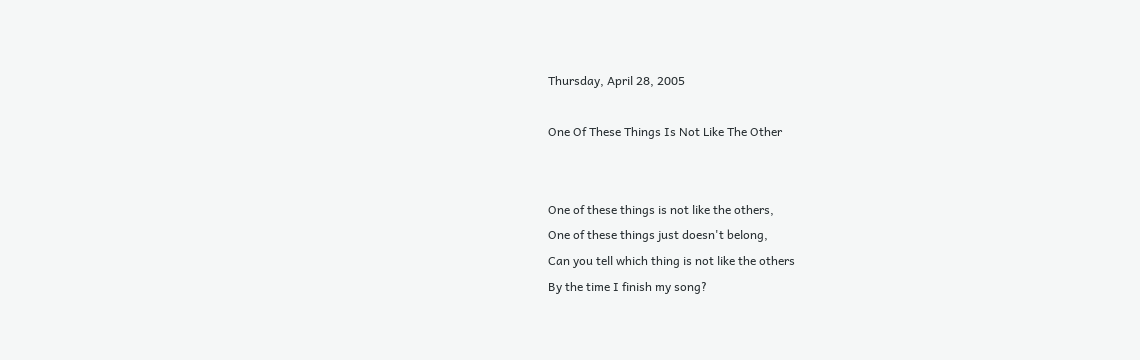Thursday, April 28, 2005

One Of These Things Is Not Like The Other


One of these things is not like the others,
One of these things just doesn't belong,
Can you tell which thing is not like the others
By the time I finish my song?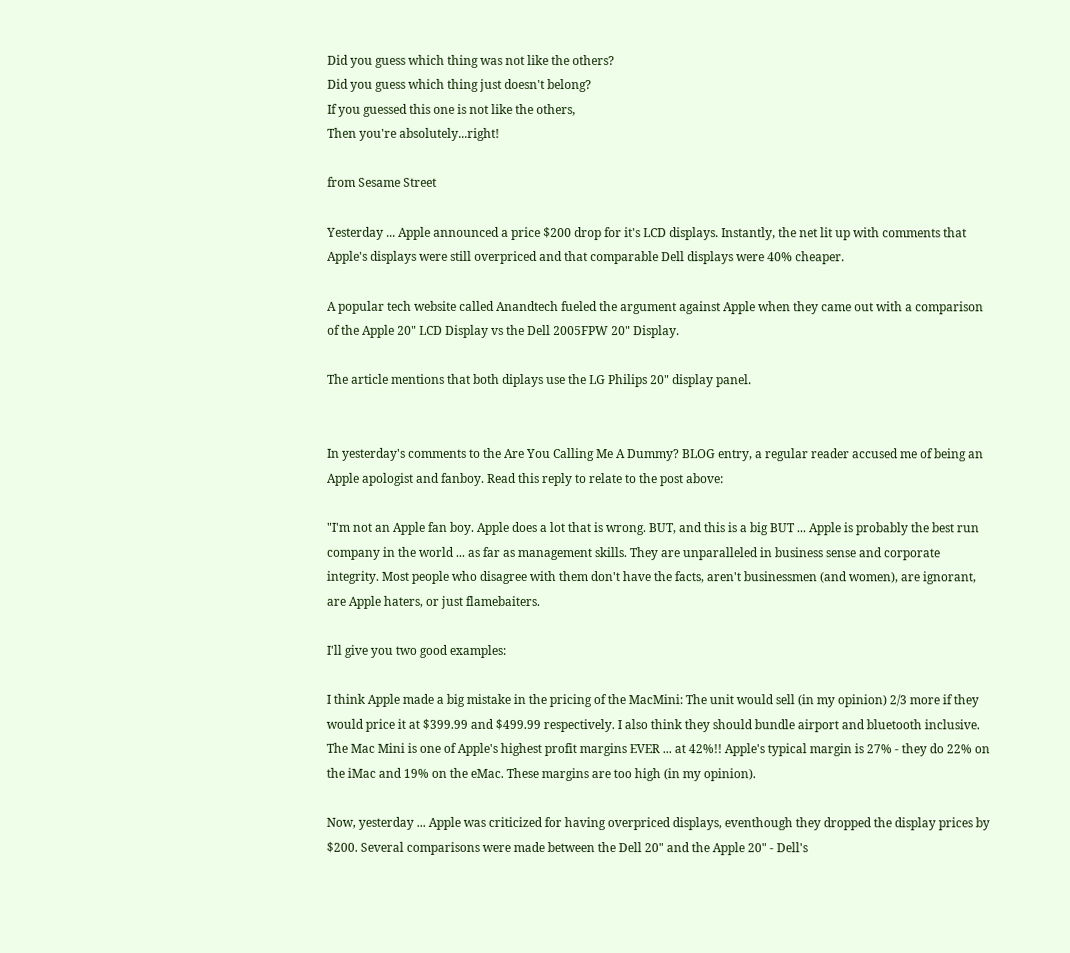Did you guess which thing was not like the others?
Did you guess which thing just doesn't belong?
If you guessed this one is not like the others,
Then you're absolutely...right!

from Sesame Street

Yesterday ... Apple announced a price $200 drop for it's LCD displays. Instantly, the net lit up with comments that Apple's displays were still overpriced and that comparable Dell displays were 40% cheaper.

A popular tech website called Anandtech fueled the argument against Apple when they came out with a comparison of the Apple 20" LCD Display vs the Dell 2005FPW 20" Display.

The article mentions that both diplays use the LG Philips 20" display panel.


In yesterday's comments to the Are You Calling Me A Dummy? BLOG entry, a regular reader accused me of being an Apple apologist and fanboy. Read this reply to relate to the post above:

"I'm not an Apple fan boy. Apple does a lot that is wrong. BUT, and this is a big BUT ... Apple is probably the best run company in the world ... as far as management skills. They are unparalleled in business sense and corporate integrity. Most people who disagree with them don't have the facts, aren't businessmen (and women), are ignorant, are Apple haters, or just flamebaiters.

I'll give you two good examples:

I think Apple made a big mistake in the pricing of the MacMini: The unit would sell (in my opinion) 2/3 more if they would price it at $399.99 and $499.99 respectively. I also think they should bundle airport and bluetooth inclusive. The Mac Mini is one of Apple's highest profit margins EVER ... at 42%!! Apple's typical margin is 27% - they do 22% on the iMac and 19% on the eMac. These margins are too high (in my opinion).

Now, yesterday ... Apple was criticized for having overpriced displays, eventhough they dropped the display prices by $200. Several comparisons were made between the Dell 20" and the Apple 20" - Dell's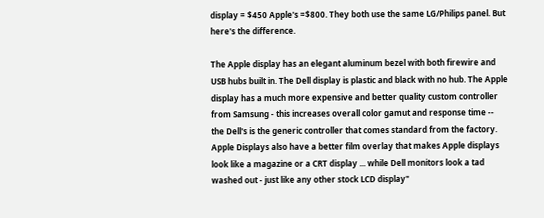display = $450 Apple's =$800. They both use the same LG/Philips panel. But here's the difference.

The Apple display has an elegant aluminum bezel with both firewire and USB hubs built in. The Dell display is plastic and black with no hub. The Apple display has a much more expensive and better quality custom controller from Samsung - this increases overall color gamut and response time -- the Dell's is the generic controller that comes standard from the factory. Apple Displays also have a better film overlay that makes Apple displays look like a magazine or a CRT display ... while Dell monitors look a tad washed out - just like any other stock LCD display"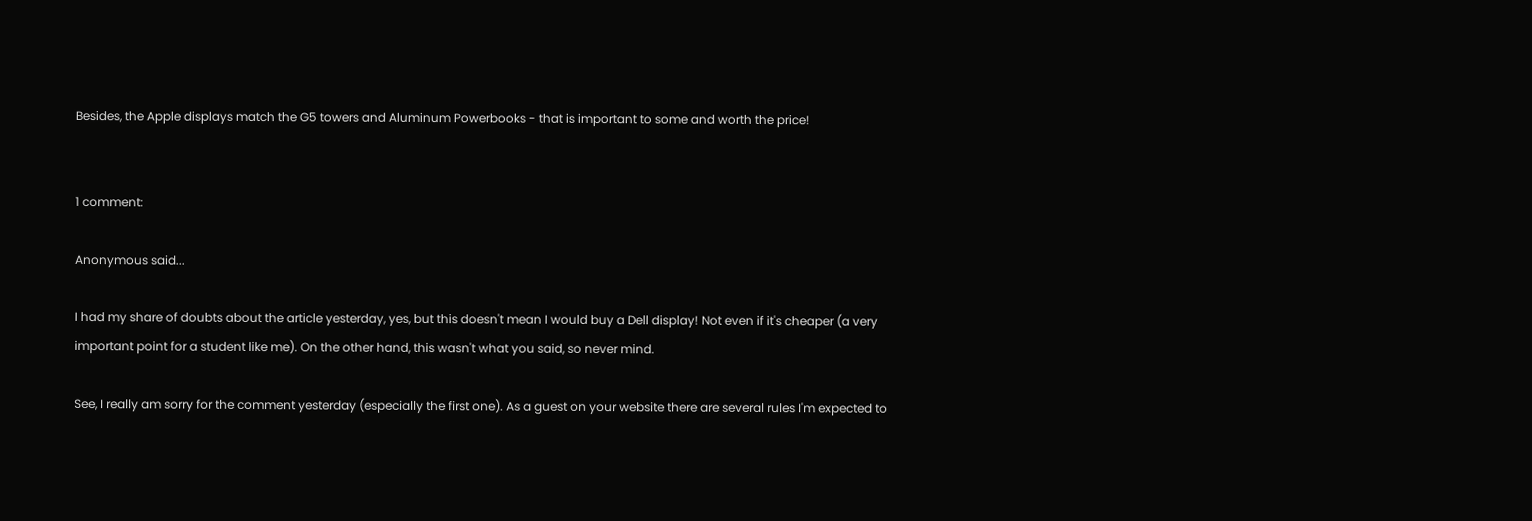Besides, the Apple displays match the G5 towers and Aluminum Powerbooks - that is important to some and worth the price!


1 comment:

Anonymous said...

I had my share of doubts about the article yesterday, yes, but this doesn't mean I would buy a Dell display! Not even if it's cheaper (a very important point for a student like me). On the other hand, this wasn't what you said, so never mind.

See, I really am sorry for the comment yesterday (especially the first one). As a guest on your website there are several rules I'm expected to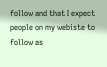follow and that I expect people on my webiste to follow as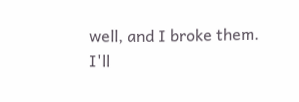well, and I broke them. I'll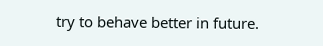try to behave better in future.